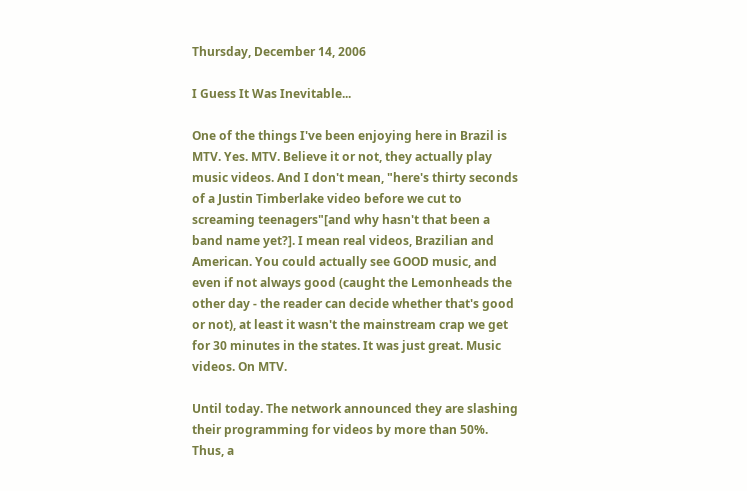Thursday, December 14, 2006

I Guess It Was Inevitable...

One of the things I've been enjoying here in Brazil is MTV. Yes. MTV. Believe it or not, they actually play music videos. And I don't mean, "here's thirty seconds of a Justin Timberlake video before we cut to screaming teenagers"[and why hasn't that been a band name yet?]. I mean real videos, Brazilian and American. You could actually see GOOD music, and even if not always good (caught the Lemonheads the other day - the reader can decide whether that's good or not), at least it wasn't the mainstream crap we get for 30 minutes in the states. It was just great. Music videos. On MTV.

Until today. The network announced they are slashing their programming for videos by more than 50%. Thus, a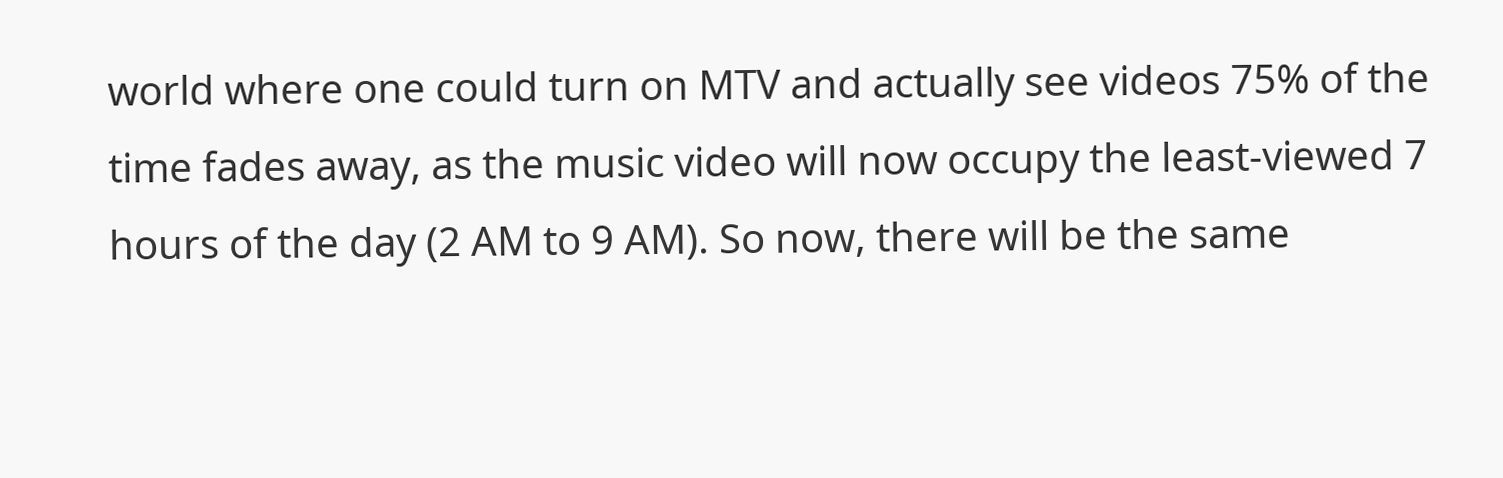world where one could turn on MTV and actually see videos 75% of the time fades away, as the music video will now occupy the least-viewed 7 hours of the day (2 AM to 9 AM). So now, there will be the same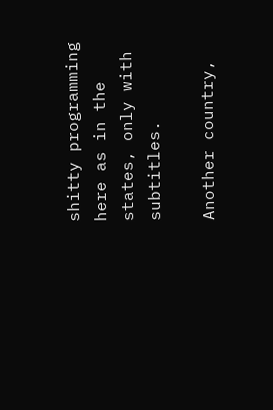shitty programming here as in the states, only with subtitles.

Another country,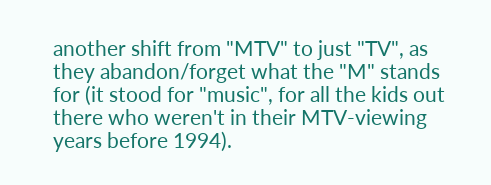another shift from "MTV" to just "TV", as they abandon/forget what the "M" stands for (it stood for "music", for all the kids out there who weren't in their MTV-viewing years before 1994).